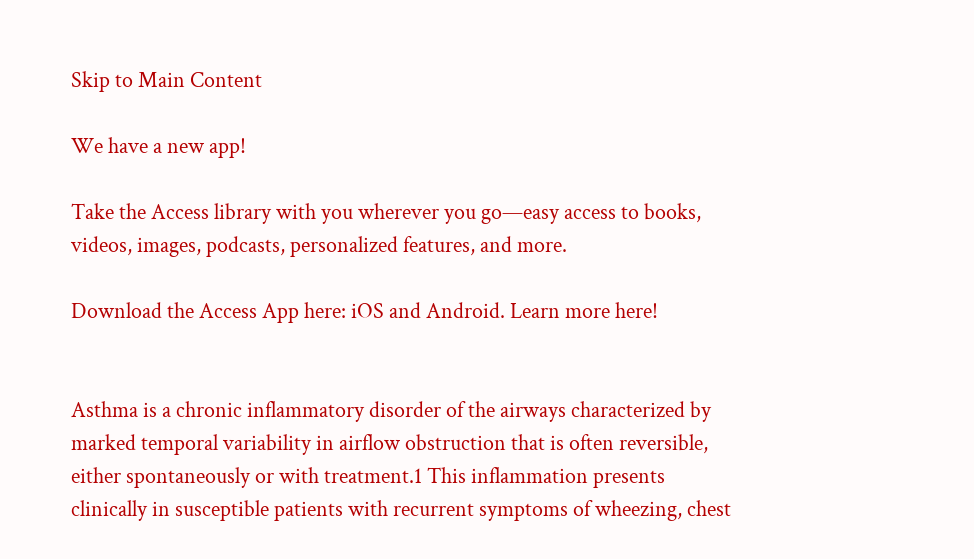Skip to Main Content

We have a new app!

Take the Access library with you wherever you go—easy access to books, videos, images, podcasts, personalized features, and more.

Download the Access App here: iOS and Android. Learn more here!


Asthma is a chronic inflammatory disorder of the airways characterized by marked temporal variability in airflow obstruction that is often reversible, either spontaneously or with treatment.1 This inflammation presents clinically in susceptible patients with recurrent symptoms of wheezing, chest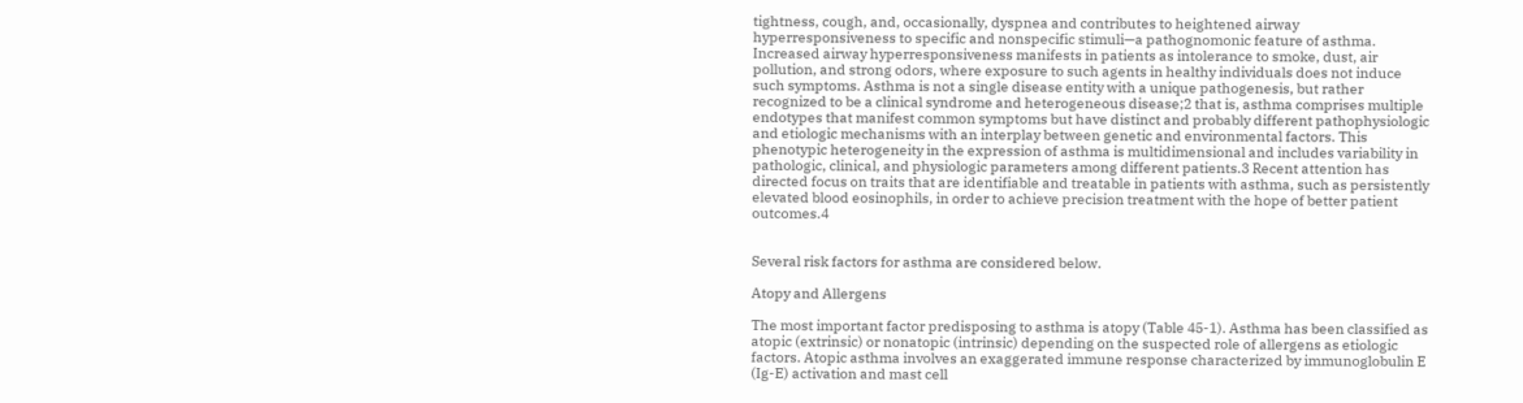tightness, cough, and, occasionally, dyspnea and contributes to heightened airway hyperresponsiveness to specific and nonspecific stimuli—a pathognomonic feature of asthma. Increased airway hyperresponsiveness manifests in patients as intolerance to smoke, dust, air pollution, and strong odors, where exposure to such agents in healthy individuals does not induce such symptoms. Asthma is not a single disease entity with a unique pathogenesis, but rather recognized to be a clinical syndrome and heterogeneous disease;2 that is, asthma comprises multiple endotypes that manifest common symptoms but have distinct and probably different pathophysiologic and etiologic mechanisms with an interplay between genetic and environmental factors. This phenotypic heterogeneity in the expression of asthma is multidimensional and includes variability in pathologic, clinical, and physiologic parameters among different patients.3 Recent attention has directed focus on traits that are identifiable and treatable in patients with asthma, such as persistently elevated blood eosinophils, in order to achieve precision treatment with the hope of better patient outcomes.4


Several risk factors for asthma are considered below.

Atopy and Allergens

The most important factor predisposing to asthma is atopy (Table 45-1). Asthma has been classified as atopic (extrinsic) or nonatopic (intrinsic) depending on the suspected role of allergens as etiologic factors. Atopic asthma involves an exaggerated immune response characterized by immunoglobulin E (Ig-E) activation and mast cell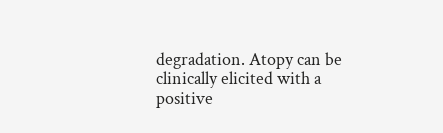degradation. Atopy can be clinically elicited with a positive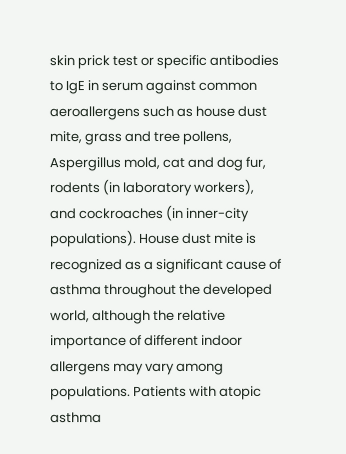skin prick test or specific antibodies to IgE in serum against common aeroallergens such as house dust mite, grass and tree pollens, Aspergillus mold, cat and dog fur, rodents (in laboratory workers), and cockroaches (in inner-city populations). House dust mite is recognized as a significant cause of asthma throughout the developed world, although the relative importance of different indoor allergens may vary among populations. Patients with atopic asthma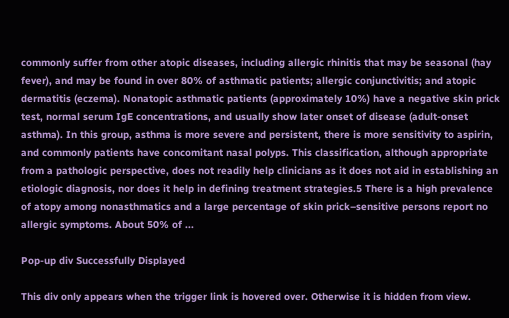commonly suffer from other atopic diseases, including allergic rhinitis that may be seasonal (hay fever), and may be found in over 80% of asthmatic patients; allergic conjunctivitis; and atopic dermatitis (eczema). Nonatopic asthmatic patients (approximately 10%) have a negative skin prick test, normal serum IgE concentrations, and usually show later onset of disease (adult-onset asthma). In this group, asthma is more severe and persistent, there is more sensitivity to aspirin, and commonly patients have concomitant nasal polyps. This classification, although appropriate from a pathologic perspective, does not readily help clinicians as it does not aid in establishing an etiologic diagnosis, nor does it help in defining treatment strategies.5 There is a high prevalence of atopy among nonasthmatics and a large percentage of skin prick–sensitive persons report no allergic symptoms. About 50% of ...

Pop-up div Successfully Displayed

This div only appears when the trigger link is hovered over. Otherwise it is hidden from view.